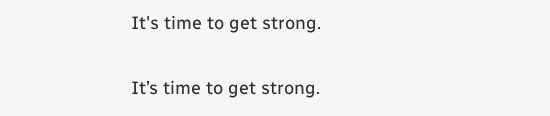It's time to get strong.

It’s time to get strong.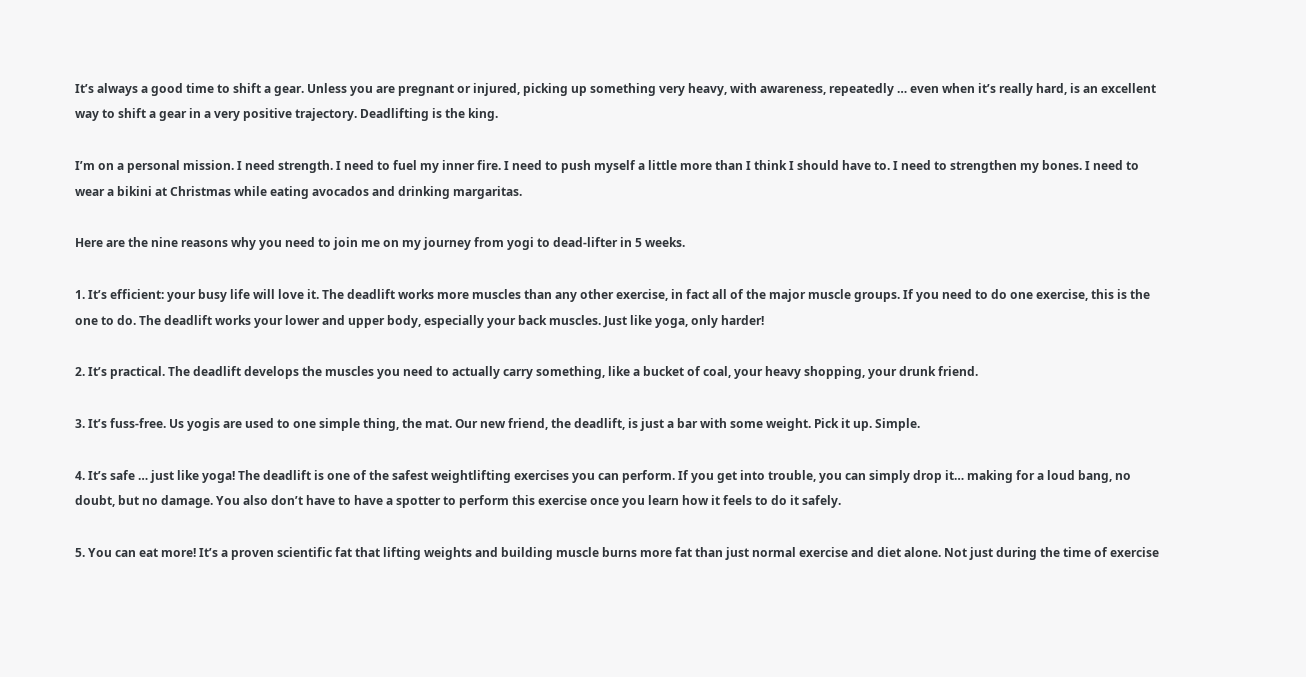It’s always a good time to shift a gear. Unless you are pregnant or injured, picking up something very heavy, with awareness, repeatedly … even when it’s really hard, is an excellent way to shift a gear in a very positive trajectory. Deadlifting is the king.

I’m on a personal mission. I need strength. I need to fuel my inner fire. I need to push myself a little more than I think I should have to. I need to strengthen my bones. I need to wear a bikini at Christmas while eating avocados and drinking margaritas.

Here are the nine reasons why you need to join me on my journey from yogi to dead-lifter in 5 weeks.

1. It’s efficient: your busy life will love it. The deadlift works more muscles than any other exercise, in fact all of the major muscle groups. If you need to do one exercise, this is the one to do. The deadlift works your lower and upper body, especially your back muscles. Just like yoga, only harder!

2. It’s practical. The deadlift develops the muscles you need to actually carry something, like a bucket of coal, your heavy shopping, your drunk friend.

3. It’s fuss-free. Us yogis are used to one simple thing, the mat. Our new friend, the deadlift, is just a bar with some weight. Pick it up. Simple.

4. It’s safe … just like yoga! The deadlift is one of the safest weightlifting exercises you can perform. If you get into trouble, you can simply drop it… making for a loud bang, no doubt, but no damage. You also don’t have to have a spotter to perform this exercise once you learn how it feels to do it safely.

5. You can eat more! It’s a proven scientific fat that lifting weights and building muscle burns more fat than just normal exercise and diet alone. Not just during the time of exercise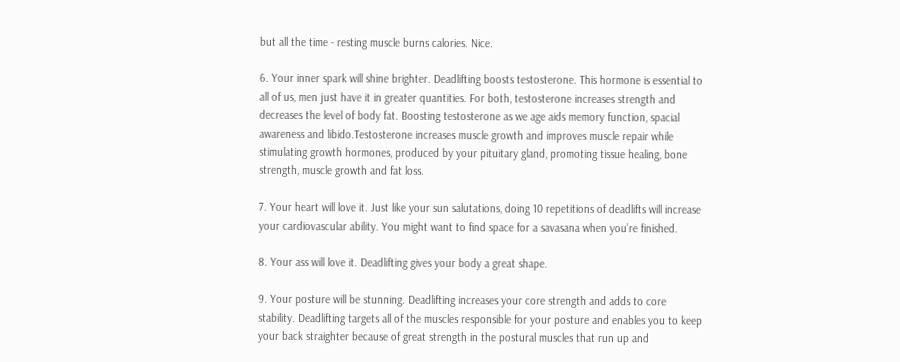but all the time - resting muscle burns calories. Nice.

6. Your inner spark will shine brighter. Deadlifting boosts testosterone. This hormone is essential to all of us, men just have it in greater quantities. For both, testosterone increases strength and decreases the level of body fat. Boosting testosterone as we age aids memory function, spacial awareness and libido.Testosterone increases muscle growth and improves muscle repair while stimulating growth hormones, produced by your pituitary gland, promoting tissue healing, bone strength, muscle growth and fat loss.

7. Your heart will love it. Just like your sun salutations, doing 10 repetitions of deadlifts will increase your cardiovascular ability. You might want to find space for a savasana when you’re finished.

8. Your ass will love it. Deadlifting gives your body a great shape.

9. Your posture will be stunning. Deadlifting increases your core strength and adds to core stability. Deadlifting targets all of the muscles responsible for your posture and enables you to keep your back straighter because of great strength in the postural muscles that run up and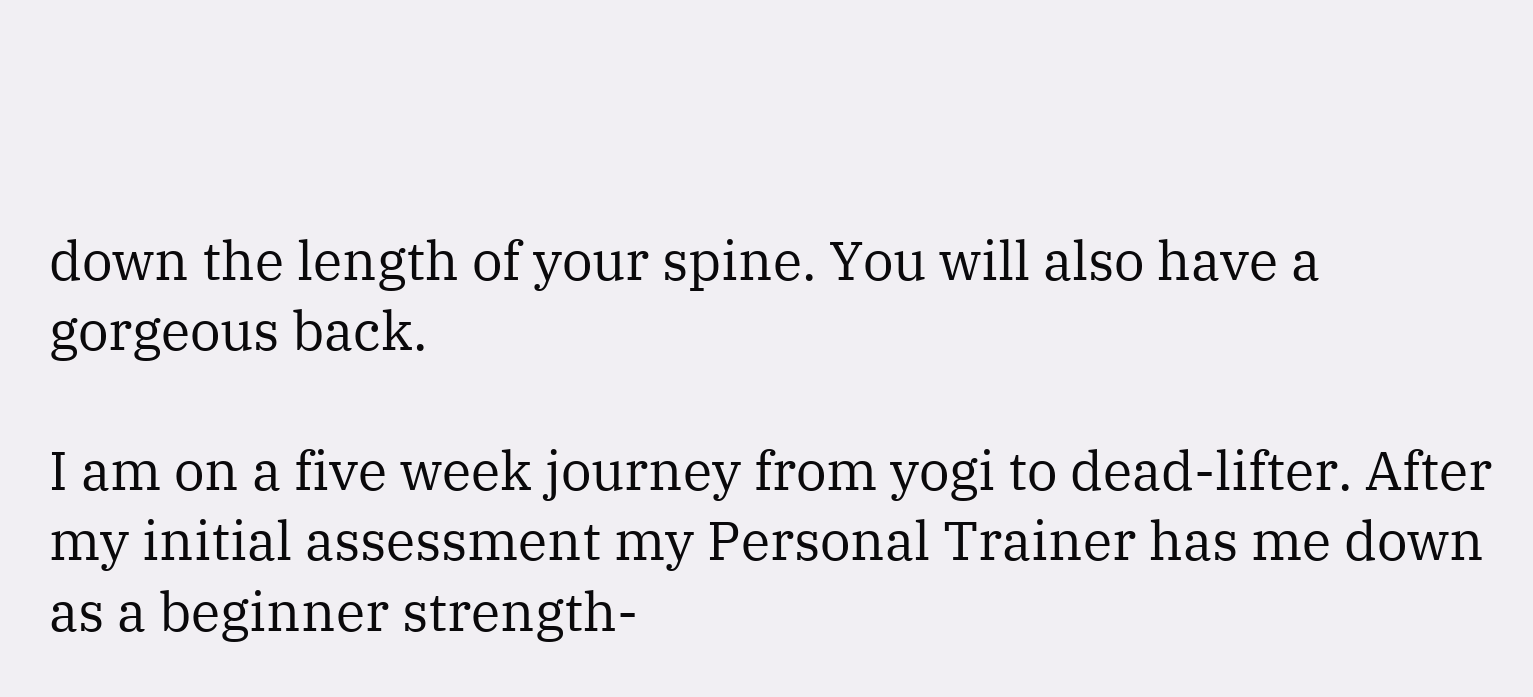down the length of your spine. You will also have a gorgeous back.

I am on a five week journey from yogi to dead-lifter. After my initial assessment my Personal Trainer has me down as a beginner strength-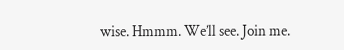wise. Hmmm. We’ll see. Join me.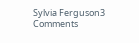Sylvia Ferguson3 Comments